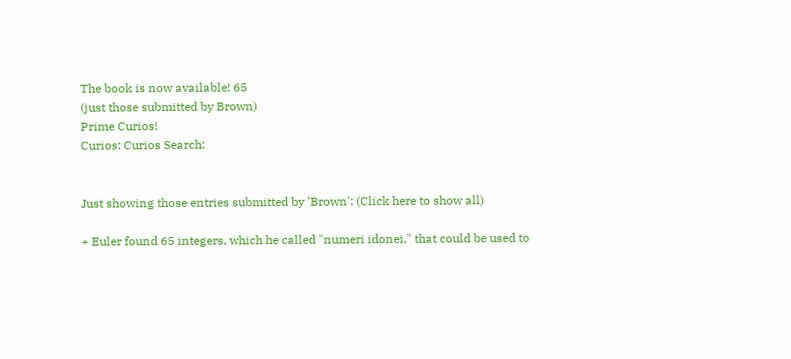The book is now available! 65
(just those submitted by Brown)
Prime Curios!
Curios: Curios Search:


Just showing those entries submitted by 'Brown': (Click here to show all)

+ Euler found 65 integers, which he called "numeri idonei," that could be used to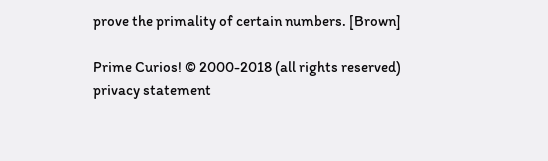prove the primality of certain numbers. [Brown]

Prime Curios! © 2000-2018 (all rights reserved)  privacy statement